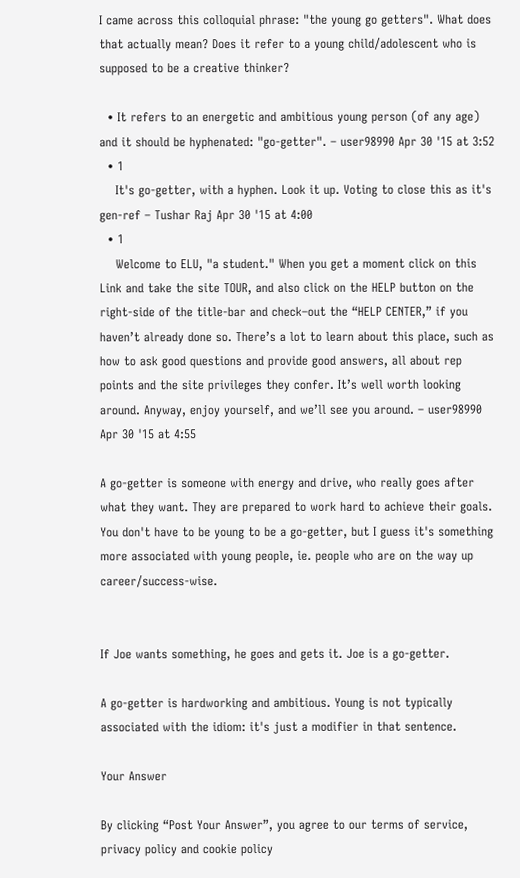I came across this colloquial phrase: "the young go getters". What does that actually mean? Does it refer to a young child/adolescent who is supposed to be a creative thinker?

  • It refers to an energetic and ambitious young person (of any age) and it should be hyphenated: "go-getter". – user98990 Apr 30 '15 at 3:52
  • 1
    It's go-getter, with a hyphen. Look it up. Voting to close this as it's gen-ref – Tushar Raj Apr 30 '15 at 4:00
  • 1
    Welcome to ELU, "a student." When you get a moment click on this Link and take the site TOUR, and also click on the HELP button on the right-side of the title-bar and check–out the “HELP CENTER,” if you haven’t already done so. There’s a lot to learn about this place, such as how to ask good questions and provide good answers, all about rep points and the site privileges they confer. It’s well worth looking around. Anyway, enjoy yourself, and we’ll see you around. – user98990 Apr 30 '15 at 4:55

A go-getter is someone with energy and drive, who really goes after what they want. They are prepared to work hard to achieve their goals. You don't have to be young to be a go-getter, but I guess it's something more associated with young people, ie. people who are on the way up career/success-wise.


If Joe wants something, he goes and gets it. Joe is a go-getter.

A go-getter is hardworking and ambitious. Young is not typically associated with the idiom: it's just a modifier in that sentence.

Your Answer

By clicking “Post Your Answer”, you agree to our terms of service, privacy policy and cookie policy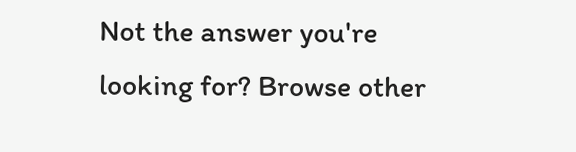Not the answer you're looking for? Browse other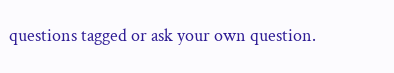questions tagged or ask your own question.